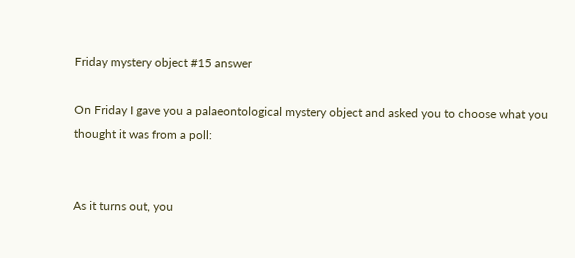Friday mystery object #15 answer

On Friday I gave you a palaeontological mystery object and asked you to choose what you thought it was from a poll:


As it turns out, you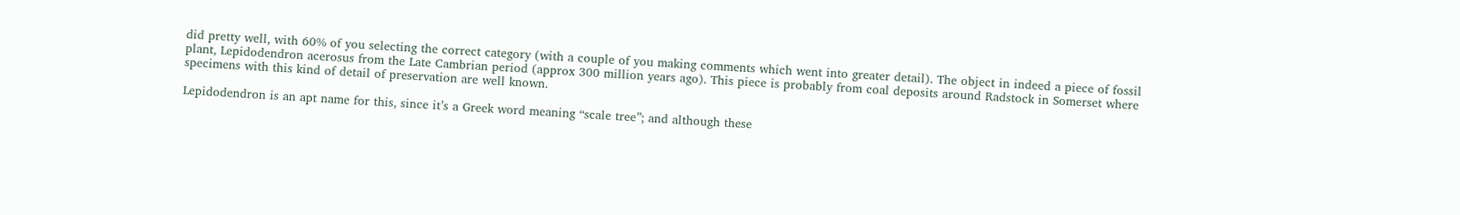did pretty well, with 60% of you selecting the correct category (with a couple of you making comments which went into greater detail). The object in indeed a piece of fossil plant, Lepidodendron acerosus from the Late Cambrian period (approx 300 million years ago). This piece is probably from coal deposits around Radstock in Somerset where specimens with this kind of detail of preservation are well known.

Lepidodendron is an apt name for this, since it’s a Greek word meaning “scale tree”; and although these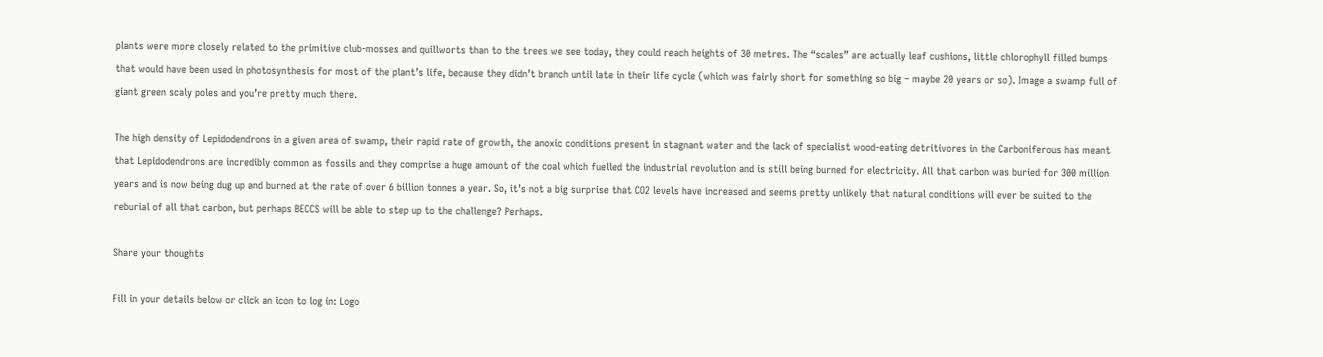plants were more closely related to the primitive club-mosses and quillworts than to the trees we see today, they could reach heights of 30 metres. The “scales” are actually leaf cushions, little chlorophyll filled bumps that would have been used in photosynthesis for most of the plant’s life, because they didn’t branch until late in their life cycle (which was fairly short for something so big – maybe 20 years or so). Image a swamp full of giant green scaly poles and you’re pretty much there.

The high density of Lepidodendrons in a given area of swamp, their rapid rate of growth, the anoxic conditions present in stagnant water and the lack of specialist wood-eating detritivores in the Carboniferous has meant that Lepidodendrons are incredibly common as fossils and they comprise a huge amount of the coal which fuelled the industrial revolution and is still being burned for electricity. All that carbon was buried for 300 million years and is now being dug up and burned at the rate of over 6 billion tonnes a year. So, it’s not a big surprise that CO2 levels have increased and seems pretty unlikely that natural conditions will ever be suited to the reburial of all that carbon, but perhaps BECCS will be able to step up to the challenge? Perhaps.

Share your thoughts

Fill in your details below or click an icon to log in: Logo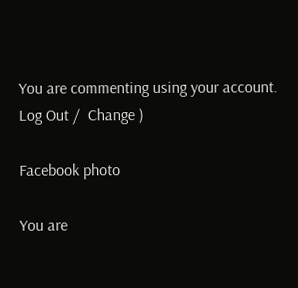You are commenting using your account. Log Out /  Change )

Facebook photo

You are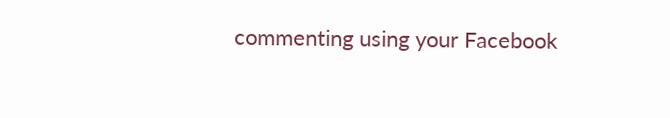commenting using your Facebook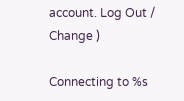account. Log Out /  Change )

Connecting to %s